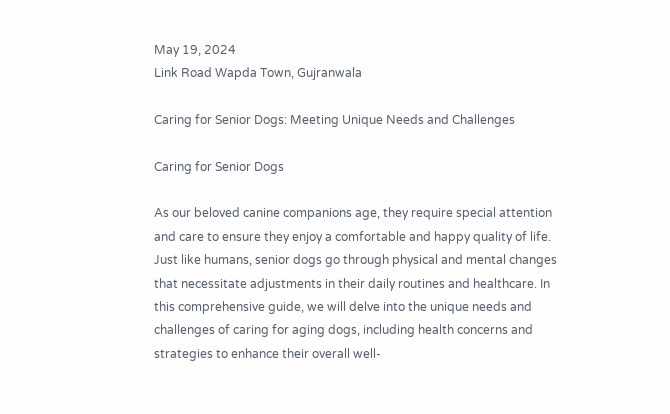May 19, 2024
Link Road Wapda Town, Gujranwala

Caring for Senior Dogs: Meeting Unique Needs and Challenges

Caring for Senior Dogs

As our beloved canine companions age, they require special attention and care to ensure they enjoy a comfortable and happy quality of life. Just like humans, senior dogs go through physical and mental changes that necessitate adjustments in their daily routines and healthcare. In this comprehensive guide, we will delve into the unique needs and challenges of caring for aging dogs, including health concerns and strategies to enhance their overall well-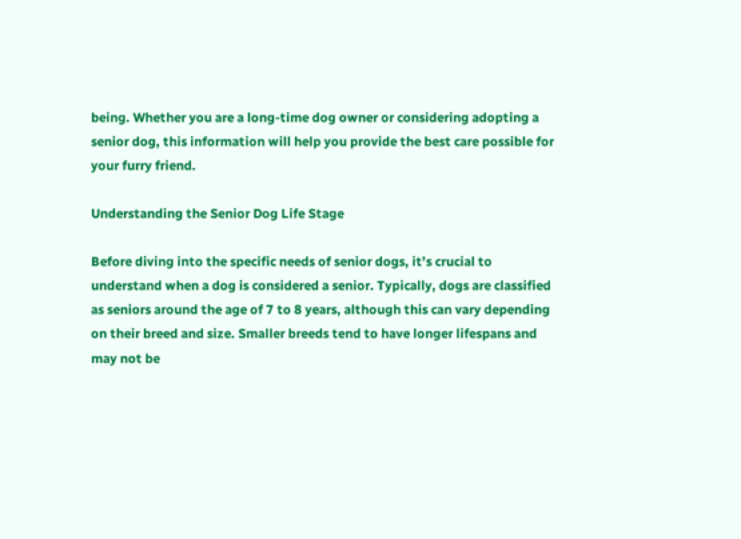being. Whether you are a long-time dog owner or considering adopting a senior dog, this information will help you provide the best care possible for your furry friend.

Understanding the Senior Dog Life Stage

Before diving into the specific needs of senior dogs, it’s crucial to understand when a dog is considered a senior. Typically, dogs are classified as seniors around the age of 7 to 8 years, although this can vary depending on their breed and size. Smaller breeds tend to have longer lifespans and may not be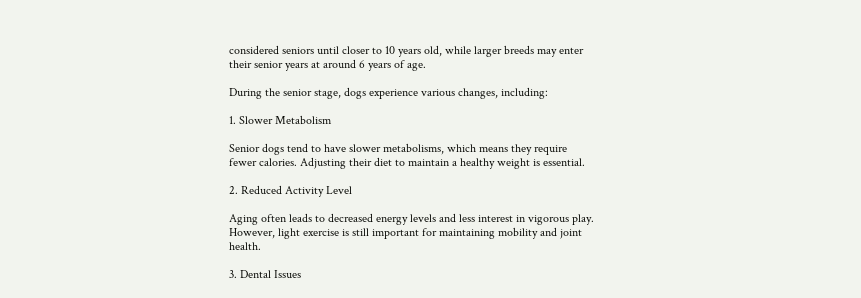considered seniors until closer to 10 years old, while larger breeds may enter their senior years at around 6 years of age.

During the senior stage, dogs experience various changes, including:

1. Slower Metabolism

Senior dogs tend to have slower metabolisms, which means they require fewer calories. Adjusting their diet to maintain a healthy weight is essential.

2. Reduced Activity Level

Aging often leads to decreased energy levels and less interest in vigorous play. However, light exercise is still important for maintaining mobility and joint health.

3. Dental Issues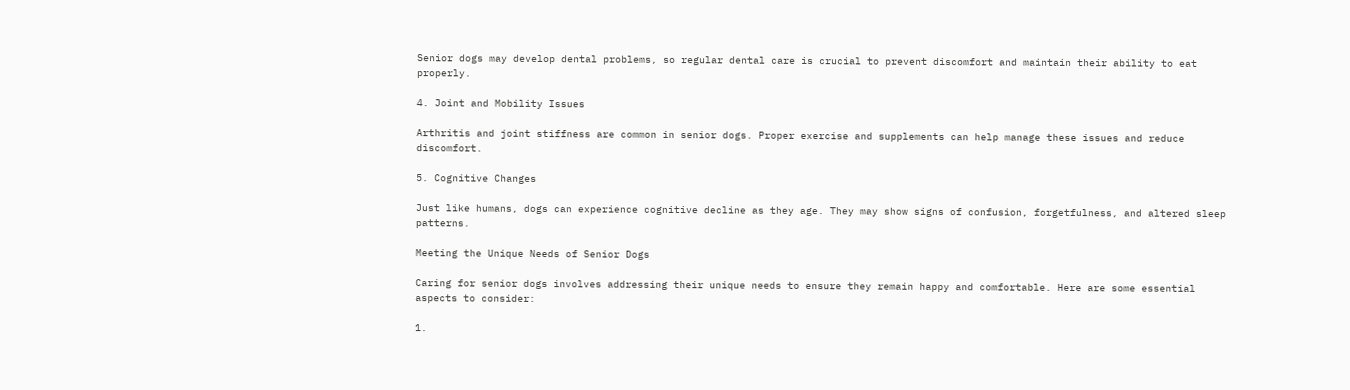Senior dogs may develop dental problems, so regular dental care is crucial to prevent discomfort and maintain their ability to eat properly.

4. Joint and Mobility Issues

Arthritis and joint stiffness are common in senior dogs. Proper exercise and supplements can help manage these issues and reduce discomfort.

5. Cognitive Changes

Just like humans, dogs can experience cognitive decline as they age. They may show signs of confusion, forgetfulness, and altered sleep patterns.

Meeting the Unique Needs of Senior Dogs

Caring for senior dogs involves addressing their unique needs to ensure they remain happy and comfortable. Here are some essential aspects to consider:

1.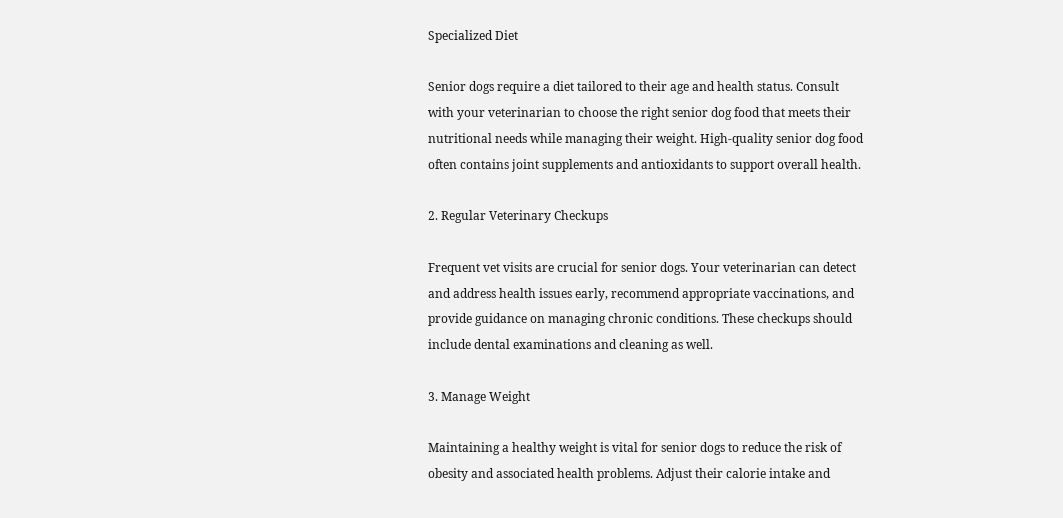Specialized Diet

Senior dogs require a diet tailored to their age and health status. Consult with your veterinarian to choose the right senior dog food that meets their nutritional needs while managing their weight. High-quality senior dog food often contains joint supplements and antioxidants to support overall health.

2. Regular Veterinary Checkups

Frequent vet visits are crucial for senior dogs. Your veterinarian can detect and address health issues early, recommend appropriate vaccinations, and provide guidance on managing chronic conditions. These checkups should include dental examinations and cleaning as well.

3. Manage Weight

Maintaining a healthy weight is vital for senior dogs to reduce the risk of obesity and associated health problems. Adjust their calorie intake and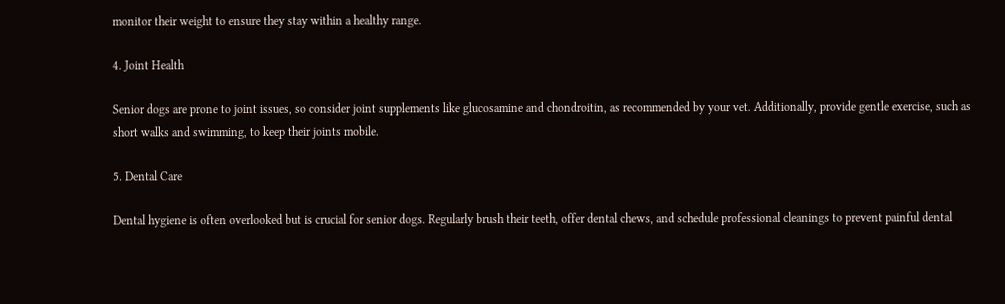monitor their weight to ensure they stay within a healthy range.

4. Joint Health

Senior dogs are prone to joint issues, so consider joint supplements like glucosamine and chondroitin, as recommended by your vet. Additionally, provide gentle exercise, such as short walks and swimming, to keep their joints mobile.

5. Dental Care

Dental hygiene is often overlooked but is crucial for senior dogs. Regularly brush their teeth, offer dental chews, and schedule professional cleanings to prevent painful dental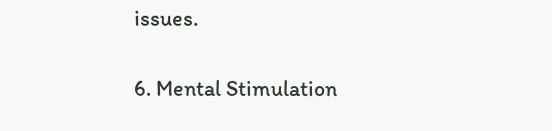issues.

6. Mental Stimulation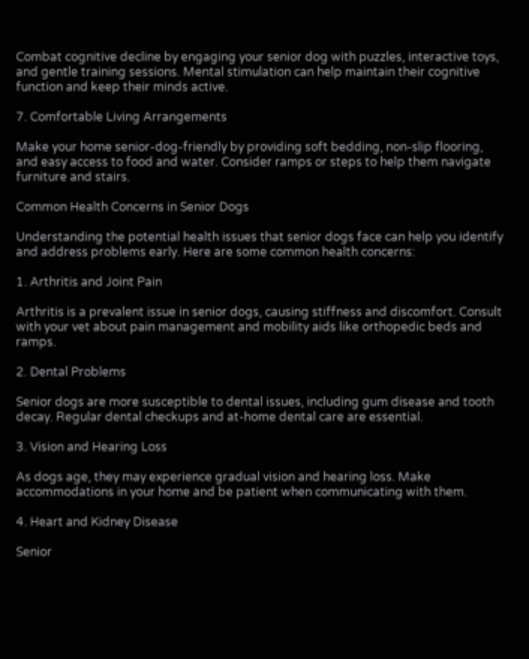Combat cognitive decline by engaging your senior dog with puzzles, interactive toys, and gentle training sessions. Mental stimulation can help maintain their cognitive function and keep their minds active.

7. Comfortable Living Arrangements

Make your home senior-dog-friendly by providing soft bedding, non-slip flooring, and easy access to food and water. Consider ramps or steps to help them navigate furniture and stairs.

Common Health Concerns in Senior Dogs

Understanding the potential health issues that senior dogs face can help you identify and address problems early. Here are some common health concerns:

1. Arthritis and Joint Pain

Arthritis is a prevalent issue in senior dogs, causing stiffness and discomfort. Consult with your vet about pain management and mobility aids like orthopedic beds and ramps.

2. Dental Problems

Senior dogs are more susceptible to dental issues, including gum disease and tooth decay. Regular dental checkups and at-home dental care are essential.

3. Vision and Hearing Loss

As dogs age, they may experience gradual vision and hearing loss. Make accommodations in your home and be patient when communicating with them.

4. Heart and Kidney Disease

Senior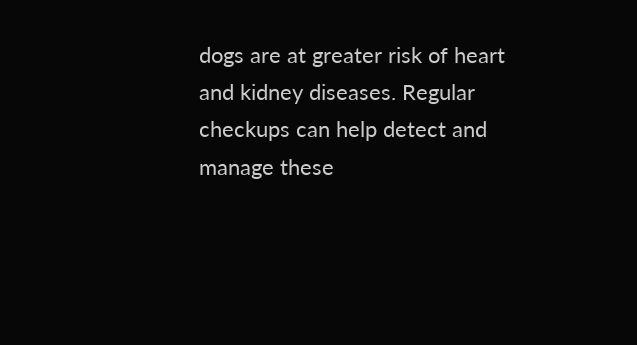dogs are at greater risk of heart and kidney diseases. Regular checkups can help detect and manage these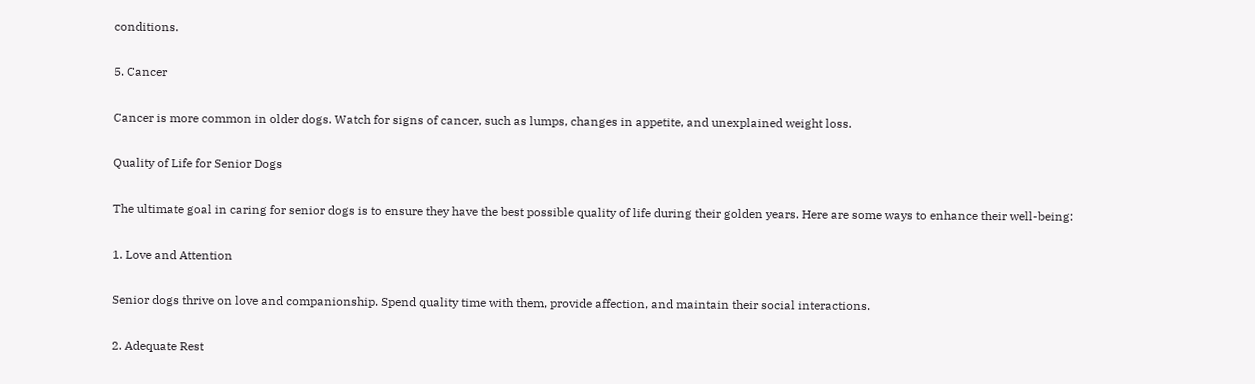conditions.

5. Cancer

Cancer is more common in older dogs. Watch for signs of cancer, such as lumps, changes in appetite, and unexplained weight loss.

Quality of Life for Senior Dogs

The ultimate goal in caring for senior dogs is to ensure they have the best possible quality of life during their golden years. Here are some ways to enhance their well-being:

1. Love and Attention

Senior dogs thrive on love and companionship. Spend quality time with them, provide affection, and maintain their social interactions.

2. Adequate Rest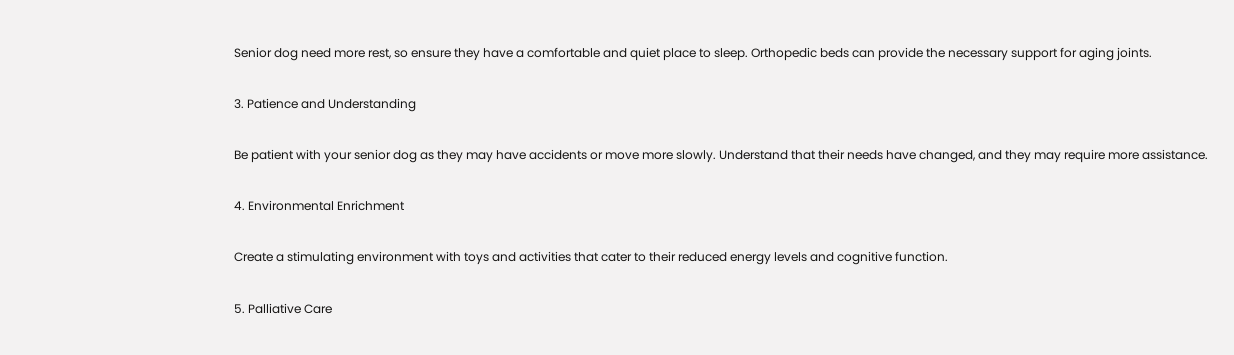Senior dog need more rest, so ensure they have a comfortable and quiet place to sleep. Orthopedic beds can provide the necessary support for aging joints.

3. Patience and Understanding

Be patient with your senior dog as they may have accidents or move more slowly. Understand that their needs have changed, and they may require more assistance.

4. Environmental Enrichment

Create a stimulating environment with toys and activities that cater to their reduced energy levels and cognitive function.

5. Palliative Care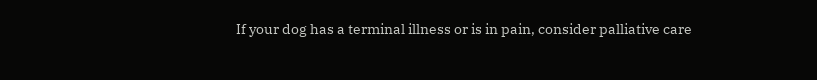If your dog has a terminal illness or is in pain, consider palliative care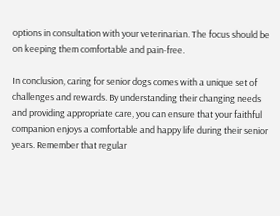options in consultation with your veterinarian. The focus should be on keeping them comfortable and pain-free.

In conclusion, caring for senior dogs comes with a unique set of challenges and rewards. By understanding their changing needs and providing appropriate care, you can ensure that your faithful companion enjoys a comfortable and happy life during their senior years. Remember that regular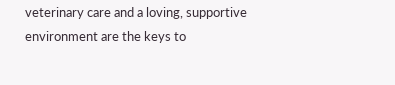veterinary care and a loving, supportive environment are the keys to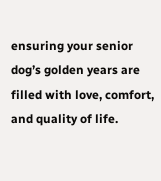ensuring your senior dog’s golden years are filled with love, comfort, and quality of life.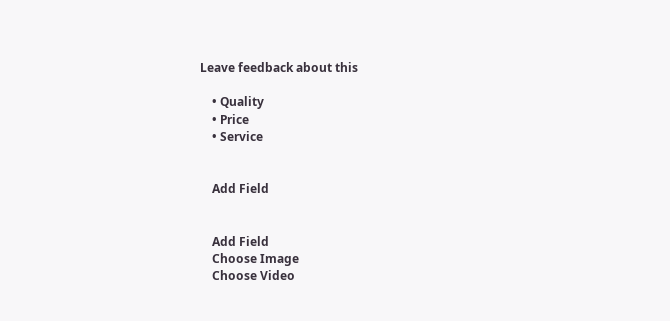Leave feedback about this

    • Quality
    • Price
    • Service


    Add Field


    Add Field
    Choose Image
    Choose Video